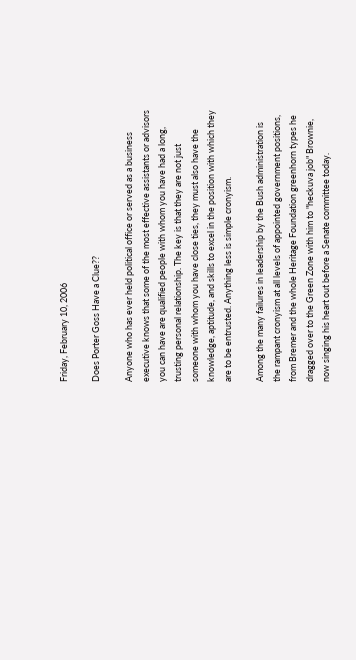Friday, February 10, 2006

Does Porter Goss Have a Clue??

Anyone who has ever held political office or served as a business executive knows that some of the most effective assistants or advisors you can have are qualified people with whom you have had a long, trusting personal relationship. The key is that they are not just someone with whom you have close ties, they must also have the knowledge, aptitude, and skills to excel in the position with which they are to be entrusted. Anything less is simple cronyism.

Among the many failures in leadership by the Bush administration is the rampant cronyism at all levels of appointed government positions, from Bremer and the whole Heritage Foundation greenhorn types he dragged over to the Green Zone with him to "heckuva job" Brownie, now singing his heart out before a Senate committee today.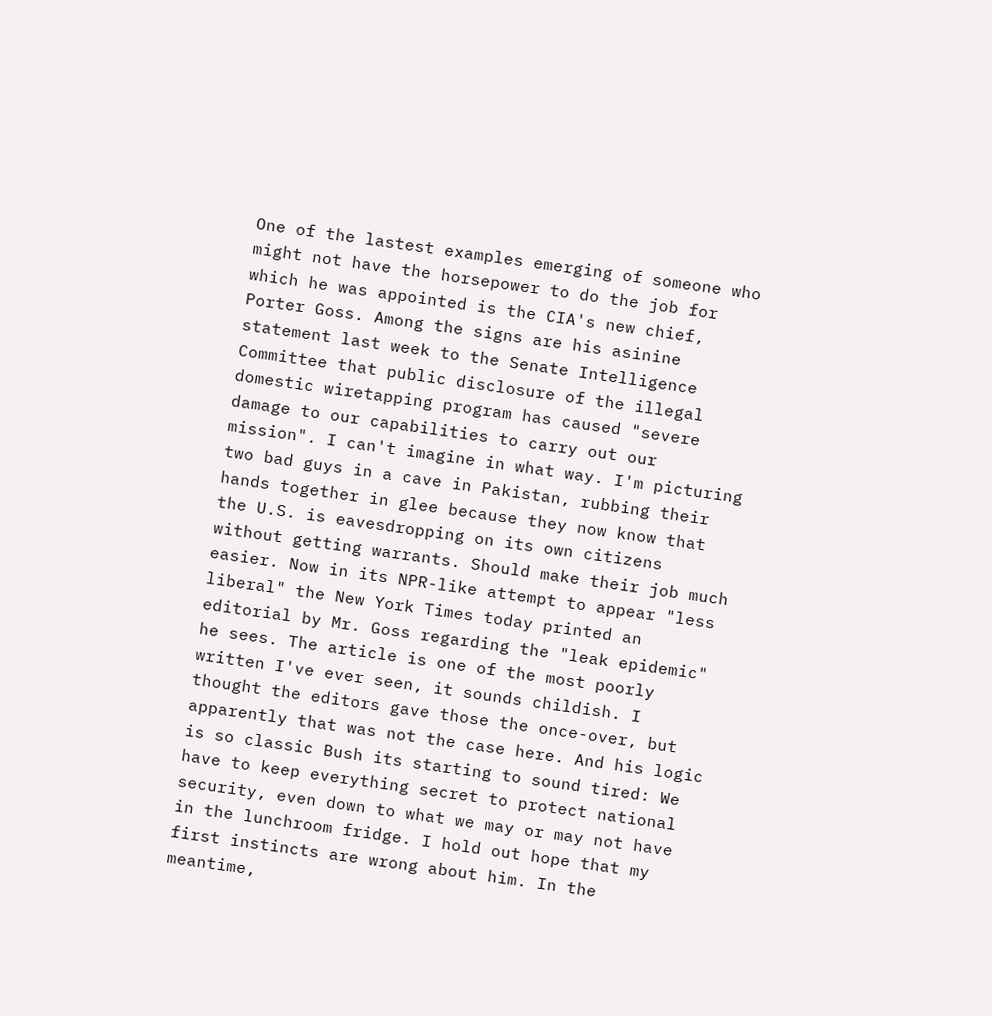One of the lastest examples emerging of someone who might not have the horsepower to do the job for which he was appointed is the CIA's new chief, Porter Goss. Among the signs are his asinine statement last week to the Senate Intelligence Committee that public disclosure of the illegal domestic wiretapping program has caused "severe damage to our capabilities to carry out our mission". I can't imagine in what way. I'm picturing two bad guys in a cave in Pakistan, rubbing their hands together in glee because they now know that the U.S. is eavesdropping on its own citizens without getting warrants. Should make their job much easier. Now in its NPR-like attempt to appear "less liberal" the New York Times today printed an editorial by Mr. Goss regarding the "leak epidemic" he sees. The article is one of the most poorly written I've ever seen, it sounds childish. I thought the editors gave those the once-over, but apparently that was not the case here. And his logic is so classic Bush its starting to sound tired: We have to keep everything secret to protect national security, even down to what we may or may not have in the lunchroom fridge. I hold out hope that my first instincts are wrong about him. In the meantime,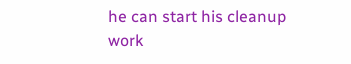he can start his cleanup work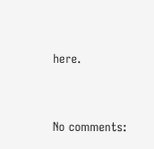here.


No comments: